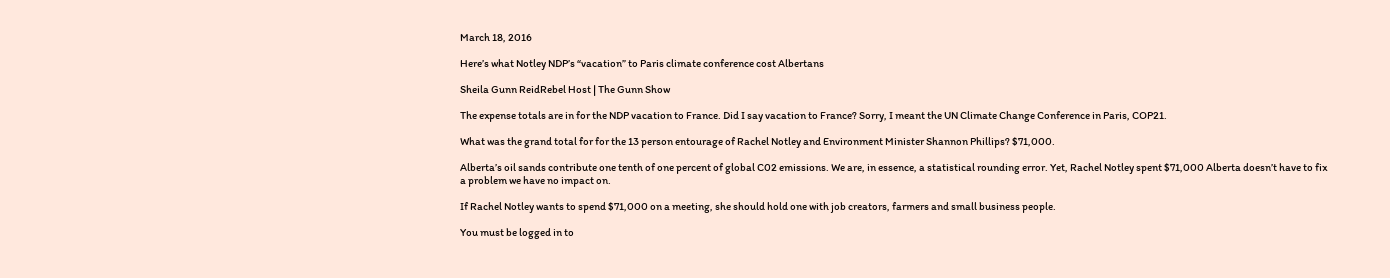March 18, 2016

Here’s what Notley NDP’s “vacation” to Paris climate conference cost Albertans

Sheila Gunn ReidRebel Host | The Gunn Show

The expense totals are in for the NDP vacation to France. Did I say vacation to France? Sorry, I meant the UN Climate Change Conference in Paris, COP21.

What was the grand total for for the 13 person entourage of Rachel Notley and Environment Minister Shannon Phillips? $71,000.

Alberta’s oil sands contribute one tenth of one percent of global C02 emissions. We are, in essence, a statistical rounding error. Yet, Rachel Notley spent $71,000 Alberta doesn’t have to fix a problem we have no impact on.

If Rachel Notley wants to spend $71,000 on a meeting, she should hold one with job creators, farmers and small business people.

You must be logged in to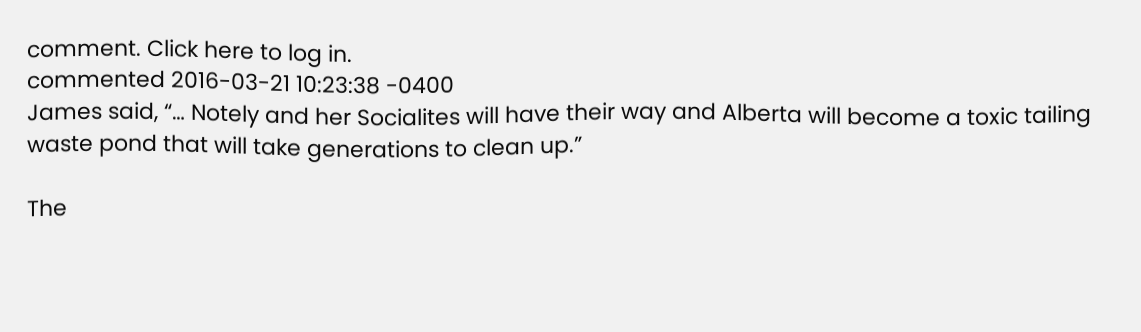comment. Click here to log in.
commented 2016-03-21 10:23:38 -0400
James said, “… Notely and her Socialites will have their way and Alberta will become a toxic tailing waste pond that will take generations to clean up.”

The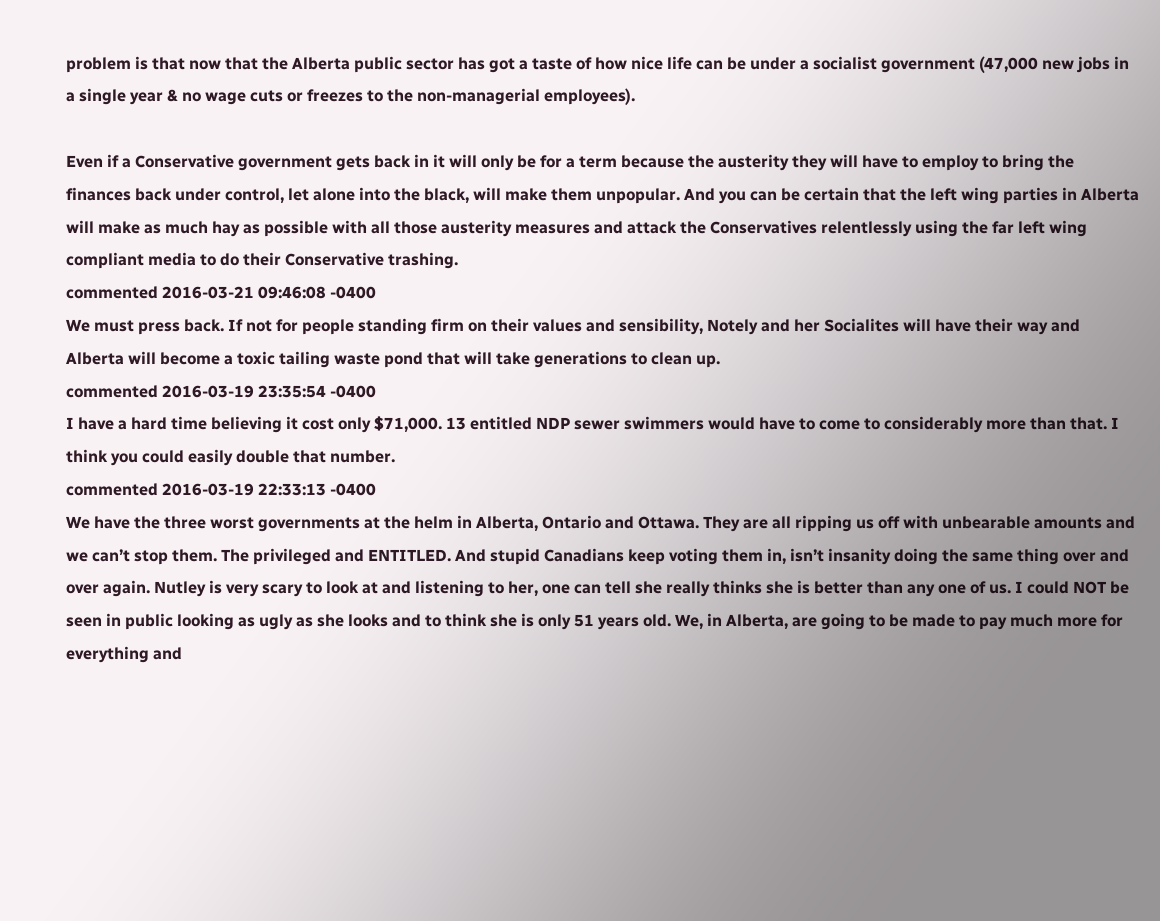problem is that now that the Alberta public sector has got a taste of how nice life can be under a socialist government (47,000 new jobs in a single year & no wage cuts or freezes to the non-managerial employees).

Even if a Conservative government gets back in it will only be for a term because the austerity they will have to employ to bring the finances back under control, let alone into the black, will make them unpopular. And you can be certain that the left wing parties in Alberta will make as much hay as possible with all those austerity measures and attack the Conservatives relentlessly using the far left wing compliant media to do their Conservative trashing.
commented 2016-03-21 09:46:08 -0400
We must press back. If not for people standing firm on their values and sensibility, Notely and her Socialites will have their way and Alberta will become a toxic tailing waste pond that will take generations to clean up.
commented 2016-03-19 23:35:54 -0400
I have a hard time believing it cost only $71,000. 13 entitled NDP sewer swimmers would have to come to considerably more than that. I think you could easily double that number.
commented 2016-03-19 22:33:13 -0400
We have the three worst governments at the helm in Alberta, Ontario and Ottawa. They are all ripping us off with unbearable amounts and we can’t stop them. The privileged and ENTITLED. And stupid Canadians keep voting them in, isn’t insanity doing the same thing over and over again. Nutley is very scary to look at and listening to her, one can tell she really thinks she is better than any one of us. I could NOT be seen in public looking as ugly as she looks and to think she is only 51 years old. We, in Alberta, are going to be made to pay much more for everything and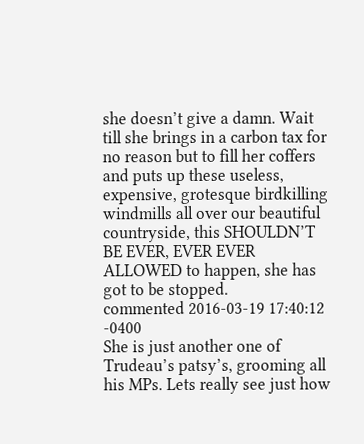she doesn’t give a damn. Wait till she brings in a carbon tax for no reason but to fill her coffers and puts up these useless, expensive, grotesque birdkilling windmills all over our beautiful countryside, this SHOULDN’T BE EVER, EVER EVER ALLOWED to happen, she has got to be stopped.
commented 2016-03-19 17:40:12 -0400
She is just another one of Trudeau’s patsy’s, grooming all his MPs. Lets really see just how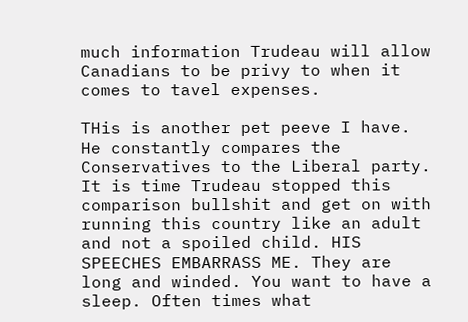much information Trudeau will allow Canadians to be privy to when it comes to tavel expenses.

THis is another pet peeve I have. He constantly compares the Conservatives to the Liberal party.
It is time Trudeau stopped this comparison bullshit and get on with running this country like an adult and not a spoiled child. HIS SPEECHES EMBARRASS ME. They are long and winded. You want to have a sleep. Often times what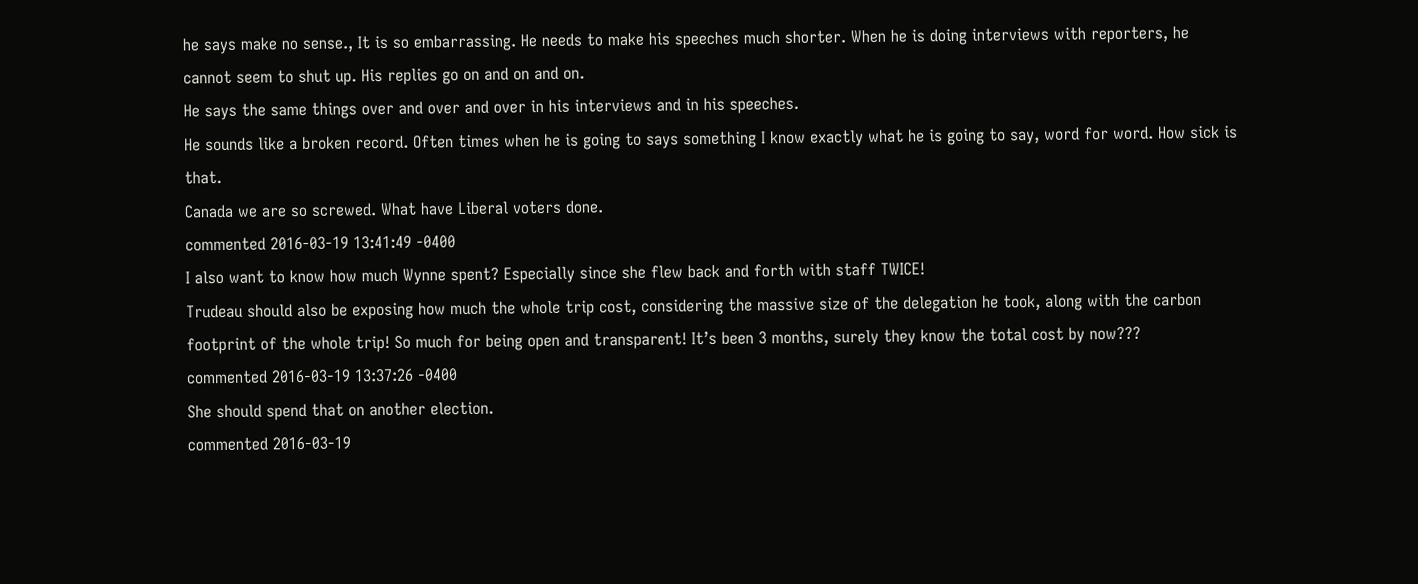he says make no sense., It is so embarrassing. He needs to make his speeches much shorter. When he is doing interviews with reporters, he cannot seem to shut up. His replies go on and on and on.
He says the same things over and over and over in his interviews and in his speeches.
He sounds like a broken record. Often times when he is going to says something I know exactly what he is going to say, word for word. How sick is that.
Canada we are so screwed. What have Liberal voters done.
commented 2016-03-19 13:41:49 -0400
I also want to know how much Wynne spent? Especially since she flew back and forth with staff TWICE!
Trudeau should also be exposing how much the whole trip cost, considering the massive size of the delegation he took, along with the carbon footprint of the whole trip! So much for being open and transparent! It’s been 3 months, surely they know the total cost by now???
commented 2016-03-19 13:37:26 -0400
She should spend that on another election.
commented 2016-03-19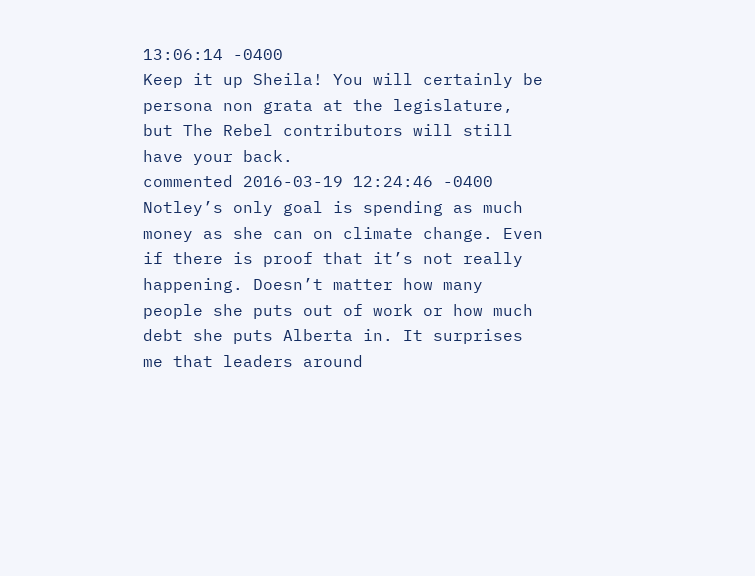13:06:14 -0400
Keep it up Sheila! You will certainly be persona non grata at the legislature, but The Rebel contributors will still have your back.
commented 2016-03-19 12:24:46 -0400
Notley’s only goal is spending as much money as she can on climate change. Even if there is proof that it’s not really happening. Doesn’t matter how many people she puts out of work or how much debt she puts Alberta in. It surprises me that leaders around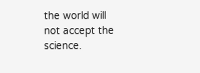the world will not accept the science.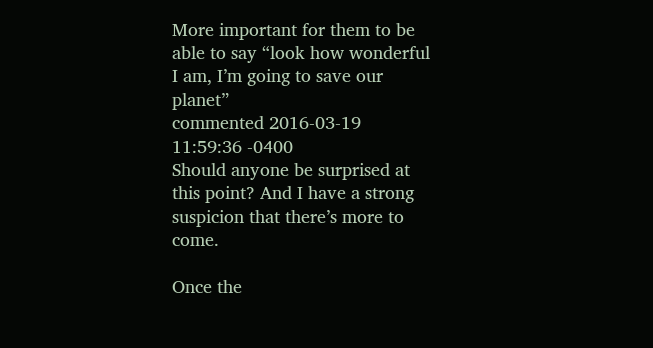More important for them to be able to say “look how wonderful I am, I’m going to save our planet”
commented 2016-03-19 11:59:36 -0400
Should anyone be surprised at this point? And I have a strong suspicion that there’s more to come.

Once the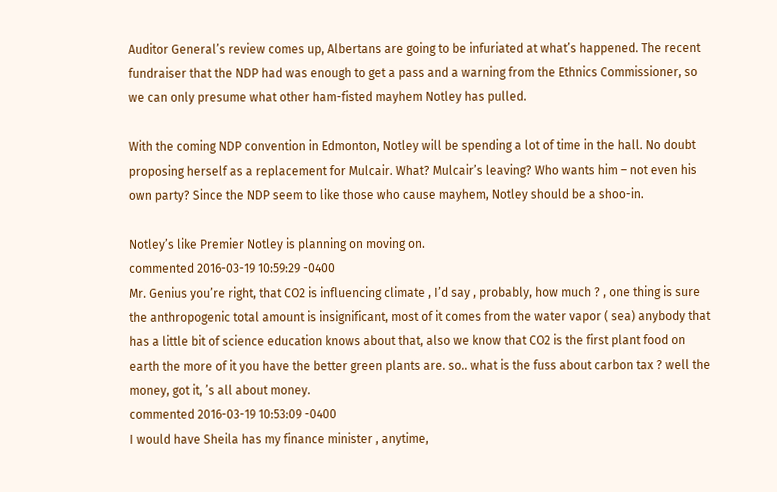Auditor General’s review comes up, Albertans are going to be infuriated at what’s happened. The recent fundraiser that the NDP had was enough to get a pass and a warning from the Ethnics Commissioner, so we can only presume what other ham-fisted mayhem Notley has pulled.

With the coming NDP convention in Edmonton, Notley will be spending a lot of time in the hall. No doubt proposing herself as a replacement for Mulcair. What? Mulcair’s leaving? Who wants him – not even his own party? Since the NDP seem to like those who cause mayhem, Notley should be a shoo-in.

Notley’s like Premier Notley is planning on moving on.
commented 2016-03-19 10:59:29 -0400
Mr. Genius you’re right, that CO2 is influencing climate , I’d say , probably, how much ? , one thing is sure the anthropogenic total amount is insignificant, most of it comes from the water vapor ( sea) anybody that has a little bit of science education knows about that, also we know that CO2 is the first plant food on earth the more of it you have the better green plants are. so.. what is the fuss about carbon tax ? well the money, got it, ’s all about money.
commented 2016-03-19 10:53:09 -0400
I would have Sheila has my finance minister , anytime,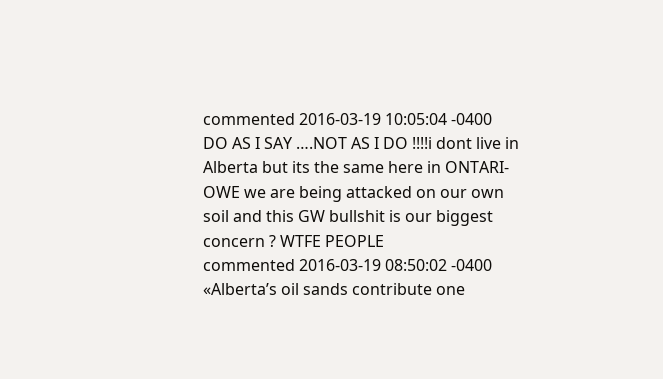commented 2016-03-19 10:05:04 -0400
DO AS I SAY ….NOT AS I DO !!!!i dont live in Alberta but its the same here in ONTARI-OWE we are being attacked on our own soil and this GW bullshit is our biggest concern ? WTFE PEOPLE
commented 2016-03-19 08:50:02 -0400
«Alberta’s oil sands contribute one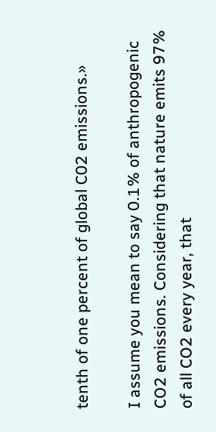tenth of one percent of global C02 emissions.»

I assume you mean to say 0.1% of anthropogenic CO2 emissions. Considering that nature emits 97% of all CO2 every year, that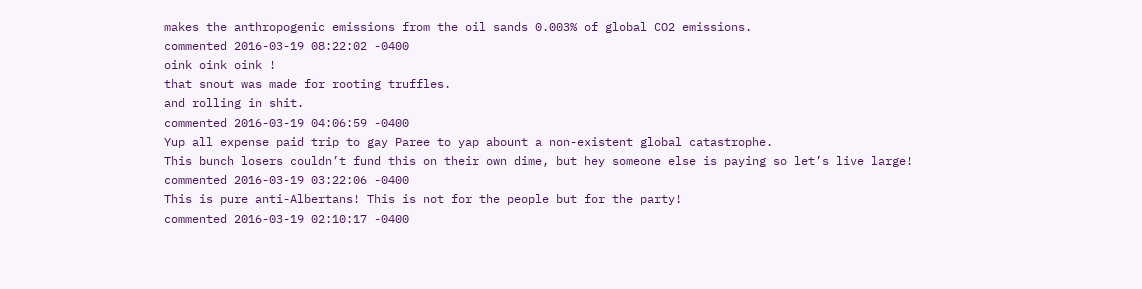makes the anthropogenic emissions from the oil sands 0.003% of global CO2 emissions.
commented 2016-03-19 08:22:02 -0400
oink oink oink !
that snout was made for rooting truffles.
and rolling in shit.
commented 2016-03-19 04:06:59 -0400
Yup all expense paid trip to gay Paree to yap abount a non-existent global catastrophe.
This bunch losers couldn’t fund this on their own dime, but hey someone else is paying so let’s live large!
commented 2016-03-19 03:22:06 -0400
This is pure anti-Albertans! This is not for the people but for the party!
commented 2016-03-19 02:10:17 -0400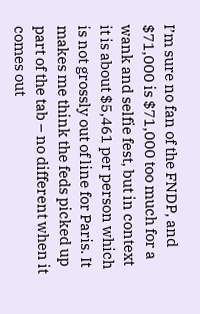I’m sure no fan of the FNDP, and $71,000 is $71,000 too much for a wank and selfie fest, but in context it is about $5,461 per person which is not grossly out of line for Paris. It makes me think the feds picked up part of the tab – no different when it comes out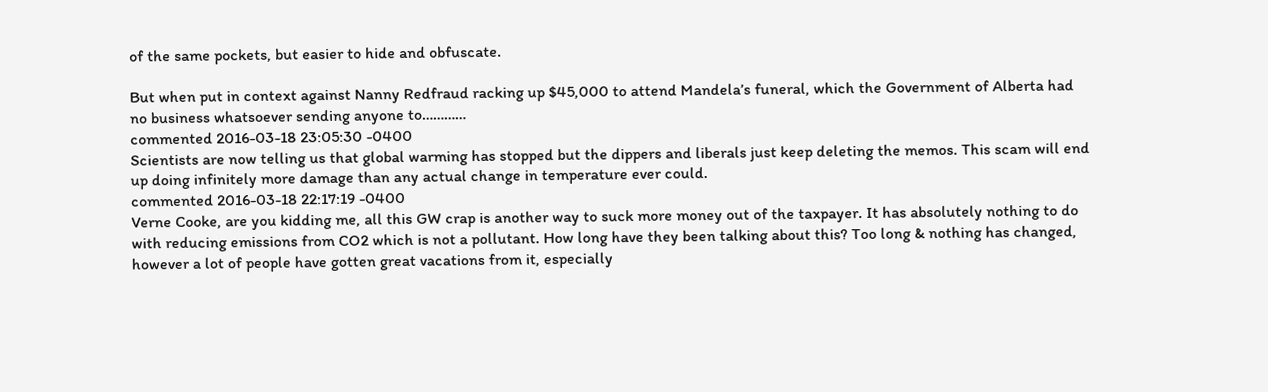of the same pockets, but easier to hide and obfuscate.

But when put in context against Nanny Redfraud racking up $45,000 to attend Mandela’s funeral, which the Government of Alberta had no business whatsoever sending anyone to…………
commented 2016-03-18 23:05:30 -0400
Scientists are now telling us that global warming has stopped but the dippers and liberals just keep deleting the memos. This scam will end up doing infinitely more damage than any actual change in temperature ever could.
commented 2016-03-18 22:17:19 -0400
Verne Cooke, are you kidding me, all this GW crap is another way to suck more money out of the taxpayer. It has absolutely nothing to do with reducing emissions from CO2 which is not a pollutant. How long have they been talking about this? Too long & nothing has changed, however a lot of people have gotten great vacations from it, especially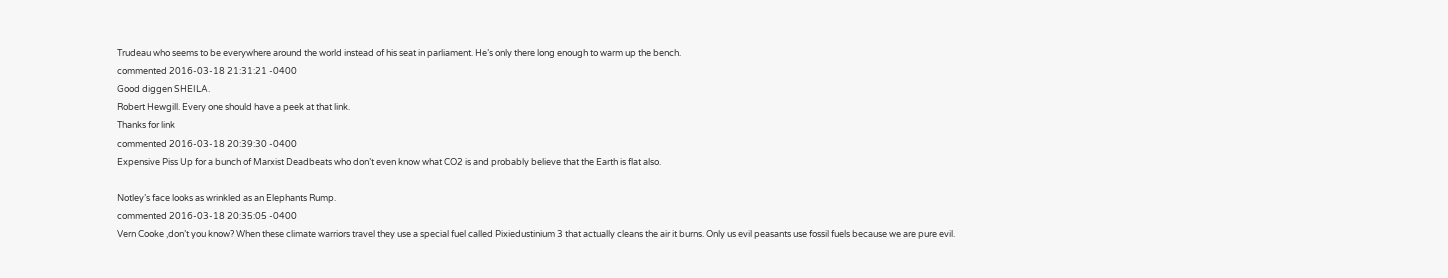Trudeau who seems to be everywhere around the world instead of his seat in parliament. He’s only there long enough to warm up the bench.
commented 2016-03-18 21:31:21 -0400
Good diggen SHEILA.
Robert Hewgill. Every one should have a peek at that link.
Thanks for link
commented 2016-03-18 20:39:30 -0400
Expensive Piss Up for a bunch of Marxist Deadbeats who don’t even know what CO2 is and probably believe that the Earth is flat also.

Notley’s face looks as wrinkled as an Elephants Rump.
commented 2016-03-18 20:35:05 -0400
Vern Cooke ,don’t you know? When these climate warriors travel they use a special fuel called Pixiedustinium 3 that actually cleans the air it burns. Only us evil peasants use fossil fuels because we are pure evil.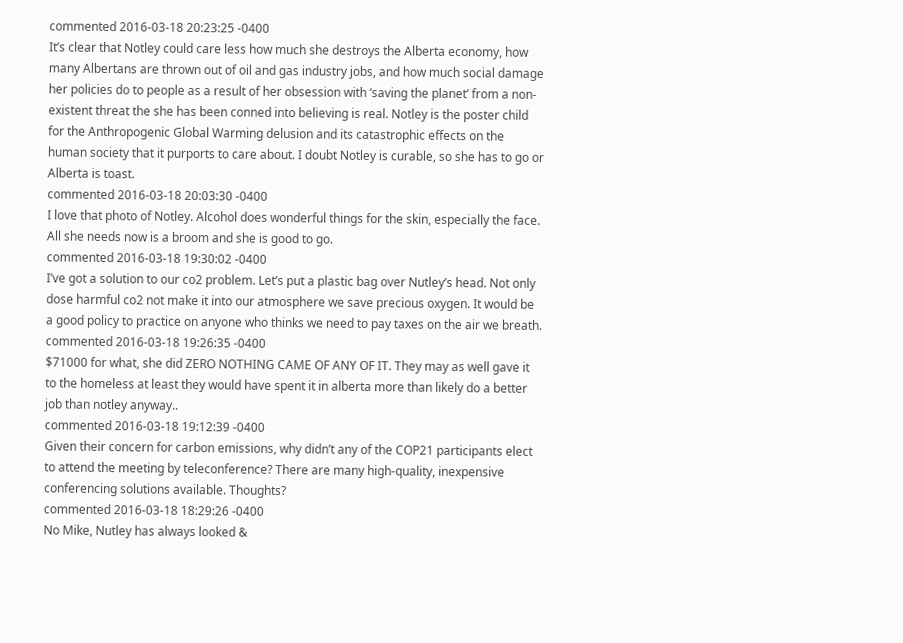commented 2016-03-18 20:23:25 -0400
It’s clear that Notley could care less how much she destroys the Alberta economy, how many Albertans are thrown out of oil and gas industry jobs, and how much social damage her policies do to people as a result of her obsession with ‘saving the planet’ from a non-existent threat the she has been conned into believing is real. Notley is the poster child for the Anthropogenic Global Warming delusion and its catastrophic effects on the human society that it purports to care about. I doubt Notley is curable, so she has to go or Alberta is toast.
commented 2016-03-18 20:03:30 -0400
I love that photo of Notley. Alcohol does wonderful things for the skin, especially the face.
All she needs now is a broom and she is good to go.
commented 2016-03-18 19:30:02 -0400
I’ve got a solution to our co2 problem. Let’s put a plastic bag over Nutley’s head. Not only dose harmful co2 not make it into our atmosphere we save precious oxygen. It would be a good policy to practice on anyone who thinks we need to pay taxes on the air we breath.
commented 2016-03-18 19:26:35 -0400
$71000 for what, she did ZERO NOTHING CAME OF ANY OF IT. They may as well gave it to the homeless at least they would have spent it in alberta more than likely do a better job than notley anyway..
commented 2016-03-18 19:12:39 -0400
Given their concern for carbon emissions, why didn’t any of the COP21 participants elect to attend the meeting by teleconference? There are many high-quality, inexpensive conferencing solutions available. Thoughts?
commented 2016-03-18 18:29:26 -0400
No Mike, Nutley has always looked &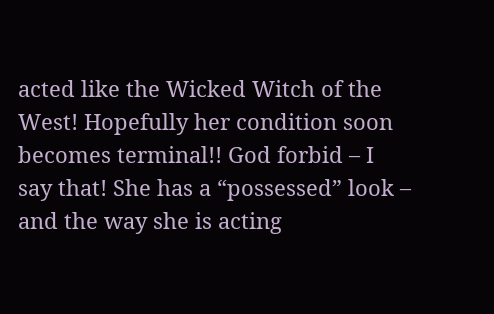acted like the Wicked Witch of the West! Hopefully her condition soon becomes terminal!! God forbid – I say that! She has a “possessed” look – and the way she is acting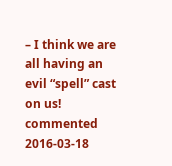– I think we are all having an evil “spell” cast on us!
commented 2016-03-18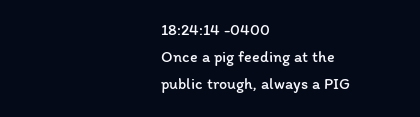18:24:14 -0400
Once a pig feeding at the public trough, always a PIG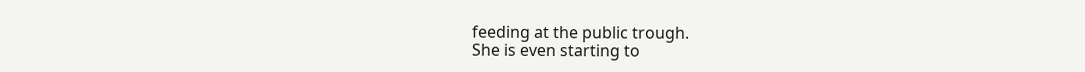feeding at the public trough.
She is even starting to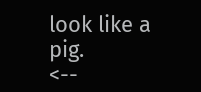look like a pig.
<--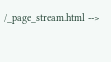/_page_stream.html -->